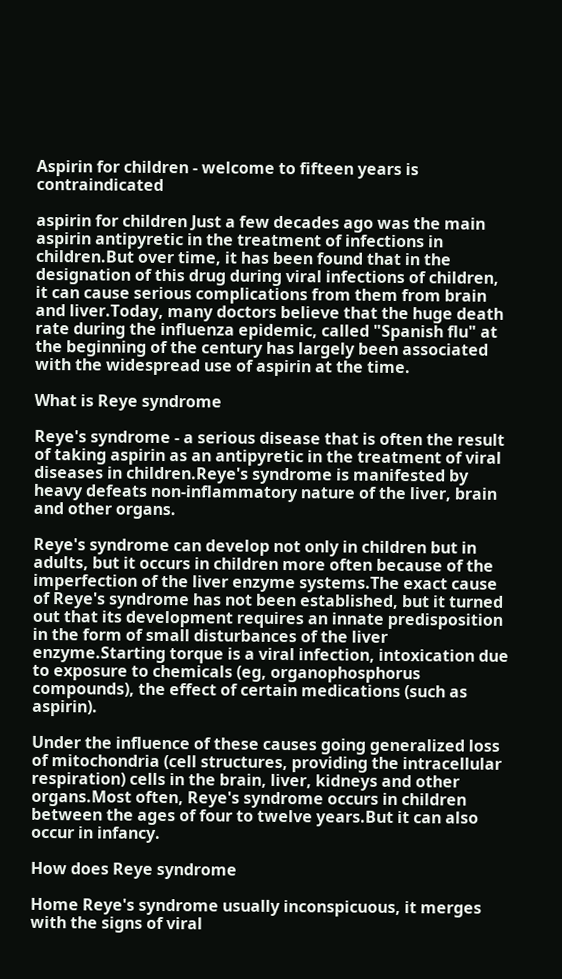Aspirin for children - welcome to fifteen years is contraindicated

aspirin for children Just a few decades ago was the main aspirin antipyretic in the treatment of infections in children.But over time, it has been found that in the designation of this drug during viral infections of children, it can cause serious complications from them from brain and liver.Today, many doctors believe that the huge death rate during the influenza epidemic, called "Spanish flu" at the beginning of the century has largely been associated with the widespread use of aspirin at the time.

What is Reye syndrome

Reye's syndrome - a serious disease that is often the result of taking aspirin as an antipyretic in the treatment of viral diseases in children.Reye's syndrome is manifested by heavy defeats non-inflammatory nature of the liver, brain and other organs.

Reye's syndrome can develop not only in children but in adults, but it occurs in children more often because of the imperfection of the liver enzyme systems.The exact cause of Reye's syndrome has not been established, but it turned out that its development requires an innate predisposition in the form of small disturbances of the liver enzyme.Starting torque is a viral infection, intoxication due to exposure to chemicals (eg, organophosphorus compounds), the effect of certain medications (such as aspirin).

Under the influence of these causes going generalized loss of mitochondria (cell structures, providing the intracellular respiration) cells in the brain, liver, kidneys and other organs.Most often, Reye's syndrome occurs in children between the ages of four to twelve years.But it can also occur in infancy.

How does Reye syndrome

Home Reye's syndrome usually inconspicuous, it merges with the signs of viral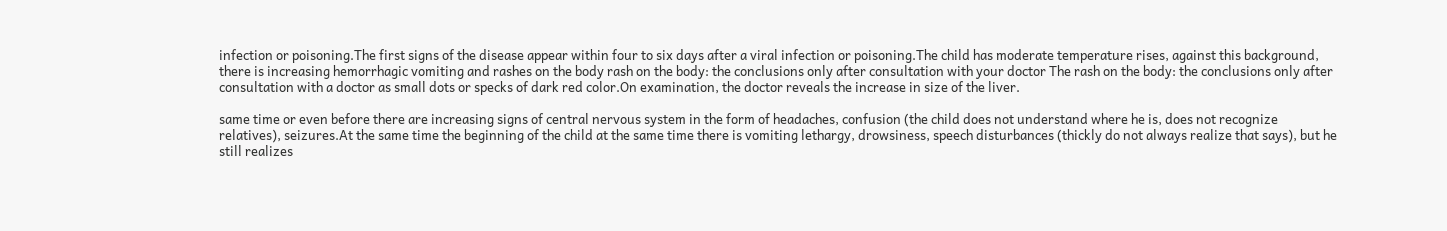infection or poisoning.The first signs of the disease appear within four to six days after a viral infection or poisoning.The child has moderate temperature rises, against this background, there is increasing hemorrhagic vomiting and rashes on the body rash on the body: the conclusions only after consultation with your doctor The rash on the body: the conclusions only after consultation with a doctor as small dots or specks of dark red color.On examination, the doctor reveals the increase in size of the liver.

same time or even before there are increasing signs of central nervous system in the form of headaches, confusion (the child does not understand where he is, does not recognize relatives), seizures.At the same time the beginning of the child at the same time there is vomiting lethargy, drowsiness, speech disturbances (thickly do not always realize that says), but he still realizes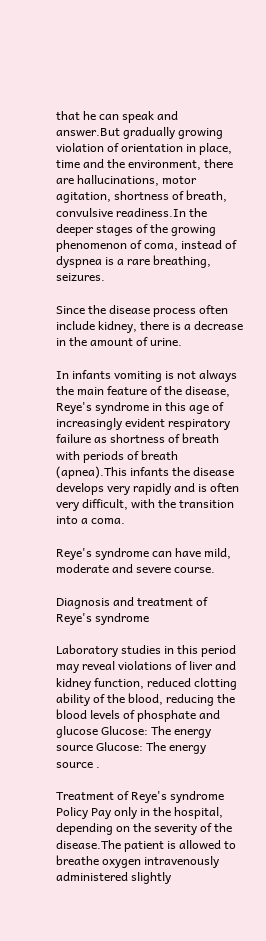that he can speak and answer.But gradually growing violation of orientation in place, time and the environment, there are hallucinations, motor agitation, shortness of breath, convulsive readiness.In the deeper stages of the growing phenomenon of coma, instead of dyspnea is a rare breathing, seizures.

Since the disease process often include kidney, there is a decrease in the amount of urine.

In infants vomiting is not always the main feature of the disease, Reye's syndrome in this age of increasingly evident respiratory failure as shortness of breath with periods of breath (apnea).This infants the disease develops very rapidly and is often very difficult, with the transition into a coma.

Reye's syndrome can have mild, moderate and severe course.

Diagnosis and treatment of Reye's syndrome

Laboratory studies in this period may reveal violations of liver and kidney function, reduced clotting ability of the blood, reducing the blood levels of phosphate and glucose Glucose: The energy source Glucose: The energy source .

Treatment of Reye's syndrome Policy Pay only in the hospital, depending on the severity of the disease.The patient is allowed to breathe oxygen intravenously administered slightly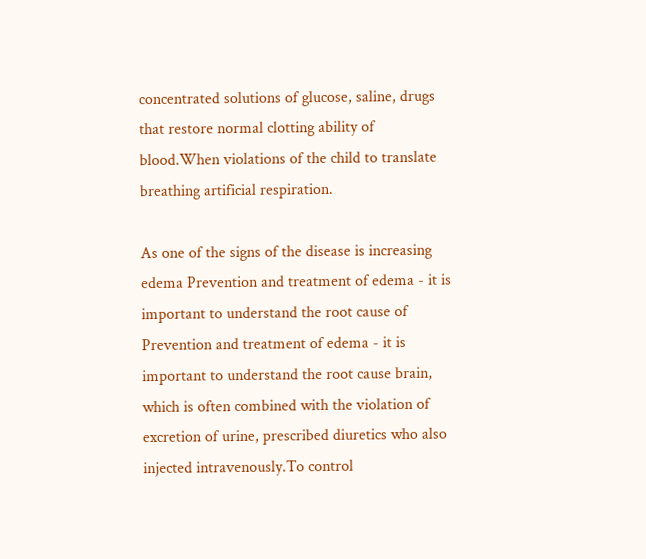concentrated solutions of glucose, saline, drugs that restore normal clotting ability of blood.When violations of the child to translate breathing artificial respiration.

As one of the signs of the disease is increasing edema Prevention and treatment of edema - it is important to understand the root cause of Prevention and treatment of edema - it is important to understand the root cause brain, which is often combined with the violation of excretion of urine, prescribed diuretics who also injected intravenously.To control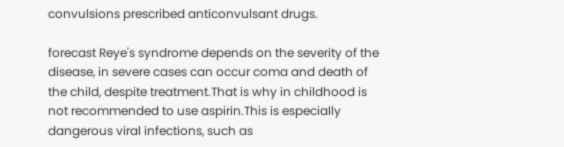convulsions prescribed anticonvulsant drugs.

forecast Reye's syndrome depends on the severity of the disease, in severe cases can occur coma and death of the child, despite treatment.That is why in childhood is not recommended to use aspirin.This is especially dangerous viral infections, such as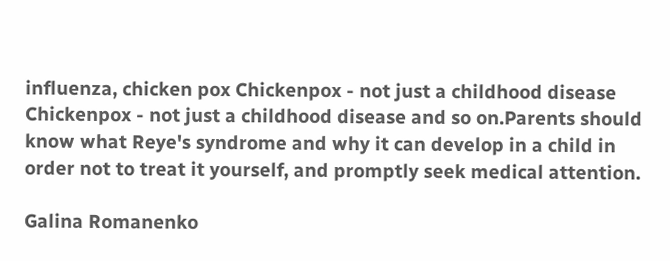influenza, chicken pox Chickenpox - not just a childhood disease Chickenpox - not just a childhood disease and so on.Parents should know what Reye's syndrome and why it can develop in a child in order not to treat it yourself, and promptly seek medical attention.

Galina Romanenko